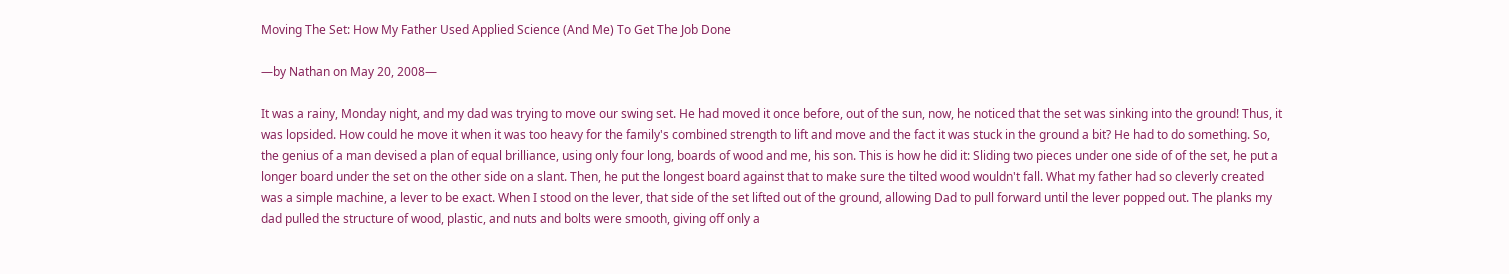Moving The Set: How My Father Used Applied Science (And Me) To Get The Job Done

—by Nathan on May 20, 2008—

It was a rainy, Monday night, and my dad was trying to move our swing set. He had moved it once before, out of the sun, now, he noticed that the set was sinking into the ground! Thus, it was lopsided. How could he move it when it was too heavy for the family's combined strength to lift and move and the fact it was stuck in the ground a bit? He had to do something. So, the genius of a man devised a plan of equal brilliance, using only four long, boards of wood and me, his son. This is how he did it: Sliding two pieces under one side of of the set, he put a longer board under the set on the other side on a slant. Then, he put the longest board against that to make sure the tilted wood wouldn't fall. What my father had so cleverly created was a simple machine, a lever to be exact. When I stood on the lever, that side of the set lifted out of the ground, allowing Dad to pull forward until the lever popped out. The planks my dad pulled the structure of wood, plastic, and nuts and bolts were smooth, giving off only a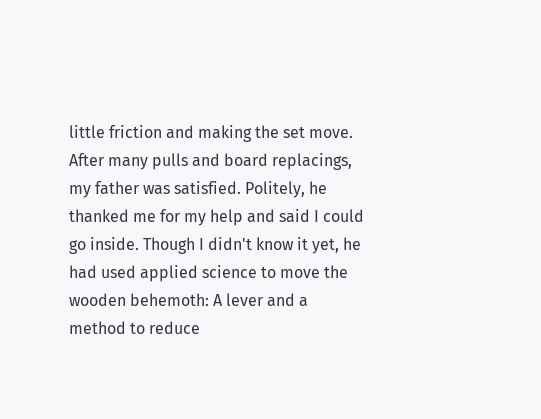little friction and making the set move. After many pulls and board replacings, my father was satisfied. Politely, he thanked me for my help and said I could go inside. Though I didn't know it yet, he had used applied science to move the wooden behemoth: A lever and a method to reduce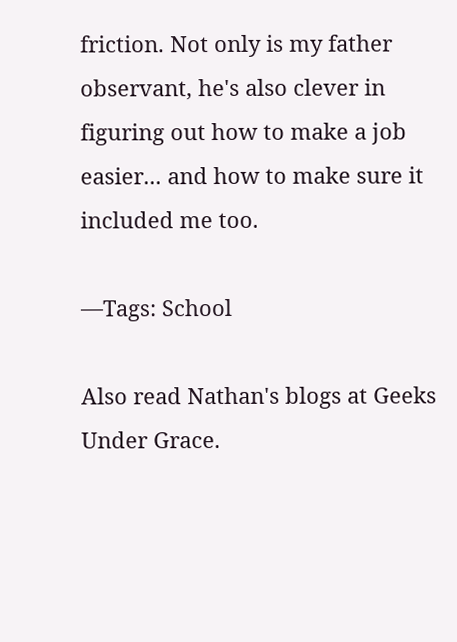friction. Not only is my father observant, he's also clever in figuring out how to make a job easier... and how to make sure it included me too.

—Tags: School

Also read Nathan's blogs at Geeks Under Grace.